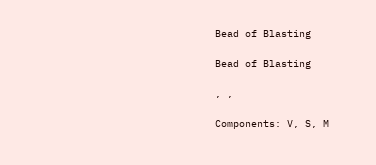Bead of Blasting

Bead of Blasting

, ,

Components: V, S, M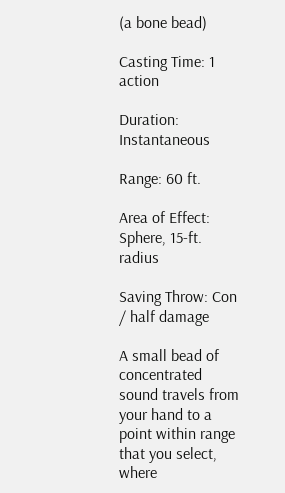(a bone bead)

Casting Time: 1 action

Duration: Instantaneous

Range: 60 ft.

Area of Effect: Sphere, 15-ft. radius

Saving Throw: Con / half damage

A small bead of concentrated sound travels from your hand to a point within range that you select, where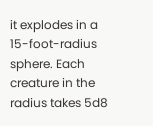it explodes in a 15-foot-radius sphere. Each creature in the radius takes 5d8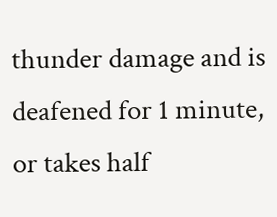thunder damage and is deafened for 1 minute, or takes half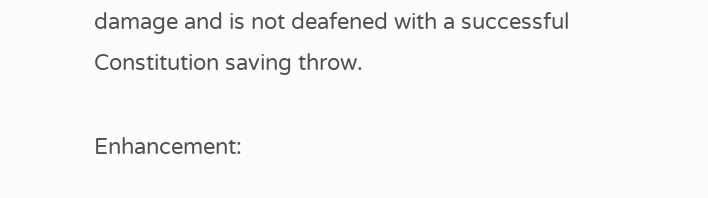damage and is not deafened with a successful Constitution saving throw.

Enhancement: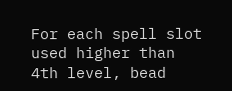For each spell slot used higher than 4th level, bead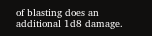of blasting does an additional 1d8 damage.